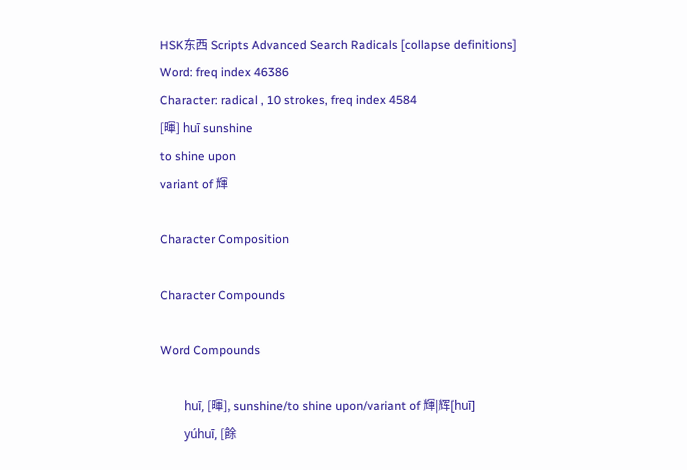HSK东西 Scripts Advanced Search Radicals [collapse definitions]
Word: freq index 46386
Character: radical , 10 strokes, freq index 4584
[暉] huī sunshine
to shine upon
variant of 輝

Character Composition

Character Compounds

Word Compounds

        huī, [暉], sunshine/to shine upon/variant of 輝|辉[huī]
        yúhuī, [餘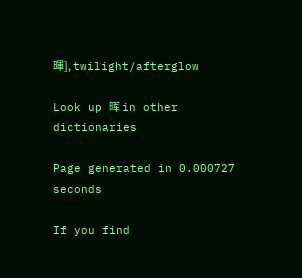暉], twilight/afterglow

Look up 晖 in other dictionaries

Page generated in 0.000727 seconds

If you find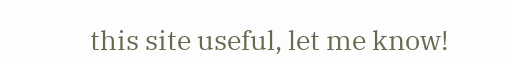this site useful, let me know!